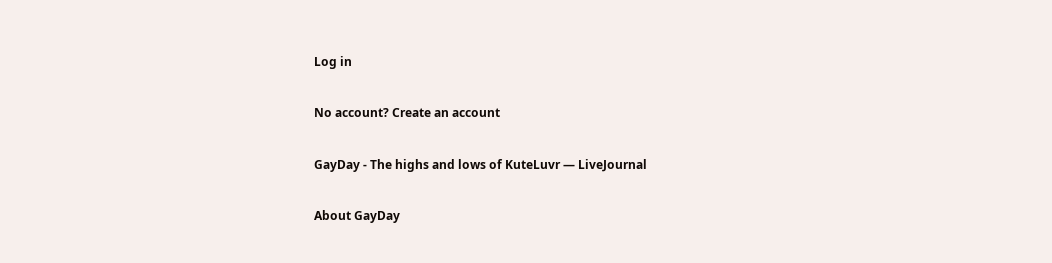Log in

No account? Create an account

GayDay - The highs and lows of KuteLuvr — LiveJournal

About GayDay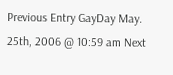Previous Entry GayDay May. 25th, 2006 @ 10:59 am Next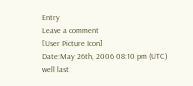Entry
Leave a comment
[User Picture Icon]
Date:May 26th, 2006 08:10 pm (UTC)
well last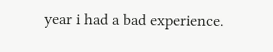year i had a bad experience.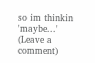so im thinkin 'maybe...'
(Leave a comment)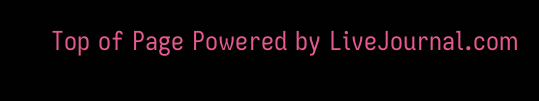Top of Page Powered by LiveJournal.com